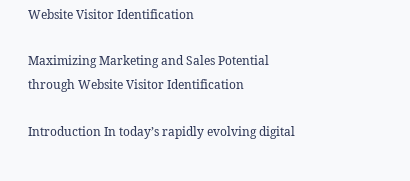Website Visitor Identification

Maximizing Marketing and Sales Potential through Website Visitor Identification

Introduction In today’s rapidly evolving digital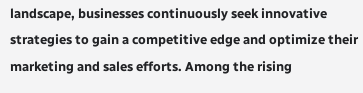landscape, businesses continuously seek innovative strategies to gain a competitive edge and optimize their marketing and sales efforts. Among the rising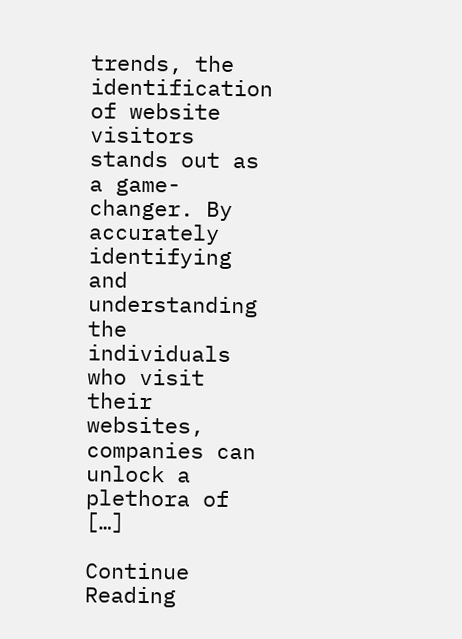trends, the identification of website visitors stands out as a game-changer. By accurately identifying and understanding the individuals who visit their websites, companies can unlock a plethora of […]

Continue Reading